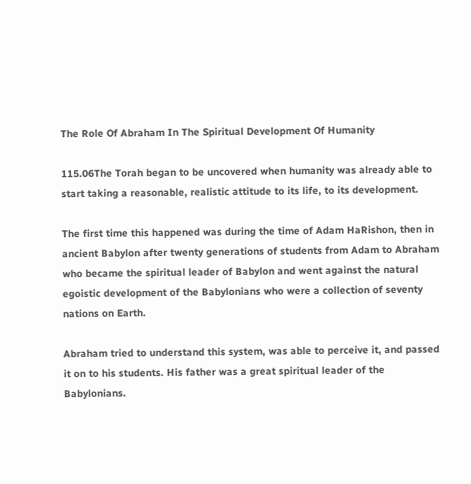The Role Of Abraham In The Spiritual Development Of Humanity

115.06The Torah began to be uncovered when humanity was already able to start taking a reasonable, realistic attitude to its life, to its development.

The first time this happened was during the time of Adam HaRishon, then in ancient Babylon after twenty generations of students from Adam to Abraham who became the spiritual leader of Babylon and went against the natural egoistic development of the Babylonians who were a collection of seventy nations on Earth.

Abraham tried to understand this system, was able to perceive it, and passed it on to his students. His father was a great spiritual leader of the Babylonians.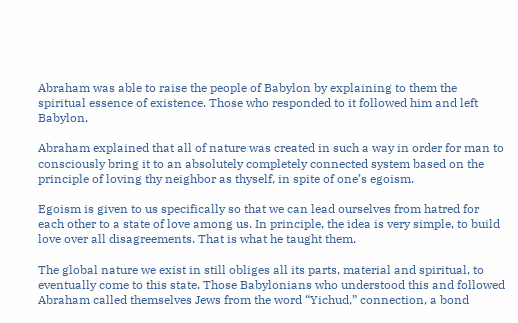Abraham was able to raise the people of Babylon by explaining to them the spiritual essence of existence. Those who responded to it followed him and left Babylon.

Abraham explained that all of nature was created in such a way in order for man to consciously bring it to an absolutely completely connected system based on the principle of loving thy neighbor as thyself, in spite of one’s egoism.

Egoism is given to us specifically so that we can lead ourselves from hatred for each other to a state of love among us. In principle, the idea is very simple, to build love over all disagreements. That is what he taught them.

The global nature we exist in still obliges all its parts, material and spiritual, to eventually come to this state. Those Babylonians who understood this and followed Abraham called themselves Jews from the word “Yichud,” connection, a bond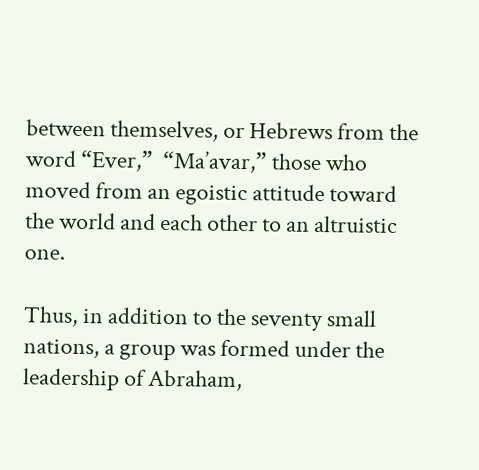between themselves, or Hebrews from the word “Ever,”  “Ma’avar,” those who moved from an egoistic attitude toward the world and each other to an altruistic one.

Thus, in addition to the seventy small nations, a group was formed under the leadership of Abraham,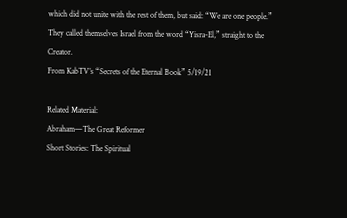which did not unite with the rest of them, but said: “We are one people.” They called themselves Israel from the word “Yisra-El,” straight to the Creator.
From KabTV’s “Secrets of the Eternal Book” 5/19/21

Related Material:
Abraham—The Great Reformer
Short Stories: The Spiritual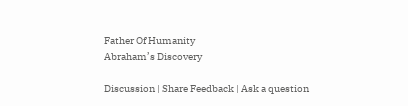Father Of Humanity
Abraham’s Discovery

Discussion | Share Feedback | Ask a question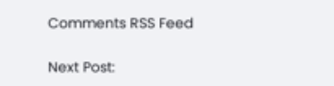Comments RSS Feed

Next Post: